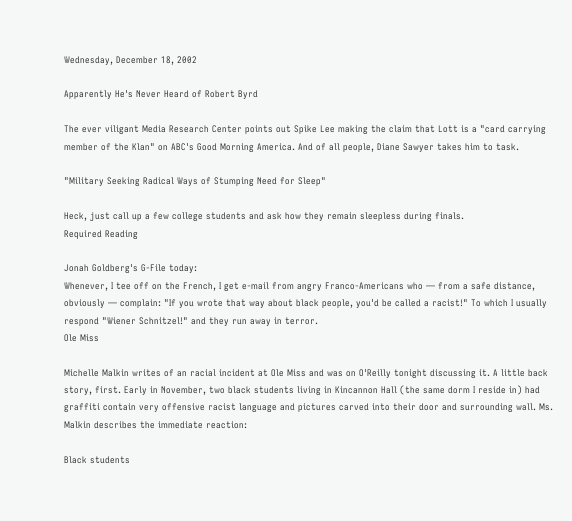Wednesday, December 18, 2002

Apparently He's Never Heard of Robert Byrd

The ever viligant Media Research Center points out Spike Lee making the claim that Lott is a "card carrying member of the Klan" on ABC's Good Morning America. And of all people, Diane Sawyer takes him to task.

"Military Seeking Radical Ways of Stumping Need for Sleep"

Heck, just call up a few college students and ask how they remain sleepless during finals.
Required Reading

Jonah Goldberg's G-File today:
Whenever, I tee off on the French, I get e-mail from angry Franco-Americans who — from a safe distance, obviously — complain: "If you wrote that way about black people, you'd be called a racist!" To which I usually respond "Wiener Schnitzel!" and they run away in terror.
Ole Miss

Michelle Malkin writes of an racial incident at Ole Miss and was on O'Reilly tonight discussing it. A little back story, first. Early in November, two black students living in Kincannon Hall (the same dorm I reside in) had graffiti contain very offensive racist language and pictures carved into their door and surrounding wall. Ms. Malkin describes the immediate reaction:

Black students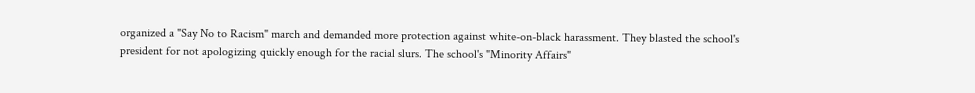organized a "Say No to Racism" march and demanded more protection against white-on-black harassment. They blasted the school's president for not apologizing quickly enough for the racial slurs. The school's "Minority Affairs"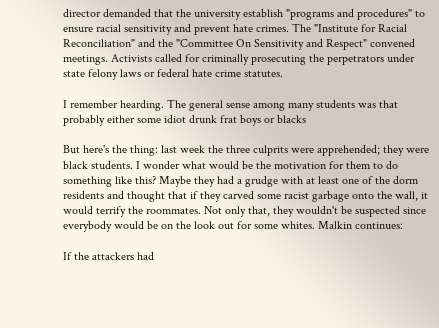director demanded that the university establish "programs and procedures" to ensure racial sensitivity and prevent hate crimes. The "Institute for Racial Reconciliation" and the "Committee On Sensitivity and Respect" convened meetings. Activists called for criminally prosecuting the perpetrators under state felony laws or federal hate crime statutes.

I remember hearding. The general sense among many students was that probably either some idiot drunk frat boys or blacks

But here's the thing: last week the three culprits were apprehended; they were black students. I wonder what would be the motivation for them to do something like this? Maybe they had a grudge with at least one of the dorm residents and thought that if they carved some racist garbage onto the wall, it would terrify the roommates. Not only that, they wouldn't be suspected since everybody would be on the look out for some whites. Malkin continues:

If the attackers had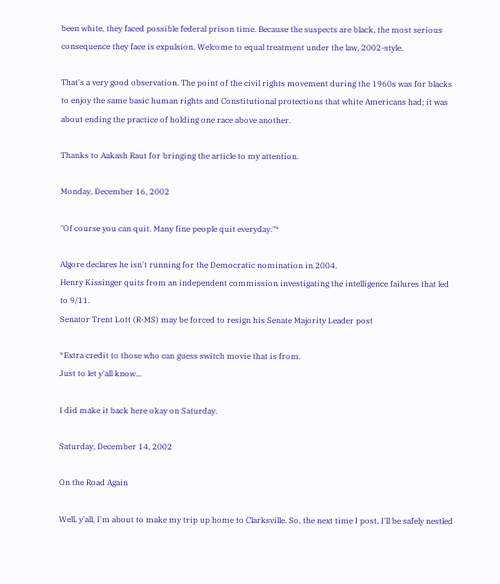been white, they faced possible federal prison time. Because the suspects are black, the most serious consequence they face is expulsion. Welcome to equal treatment under the law, 2002-style.

That's a very good observation. The point of the civil rights movement during the 1960s was for blacks to enjoy the same basic human rights and Constitutional protections that white Americans had; it was about ending the practice of holding one race above another.

Thanks to Aakash Raut for bringing the article to my attention.

Monday, December 16, 2002

"Of course you can quit. Many fine people quit everyday."*

Algore declares he isn't running for the Democratic nomination in 2004.
Henry Kissinger quits from an independent commission investigating the intelligence failures that led to 9/11.
Senator Trent Lott (R-MS) may be forced to resign his Senate Majority Leader post

*Extra credit to those who can guess switch movie that is from.
Just to let y'all know...

I did make it back here okay on Saturday.

Saturday, December 14, 2002

On the Road Again

Well, y'all, I'm about to make my trip up home to Clarksville. So, the next time I post, I'll be safely nestled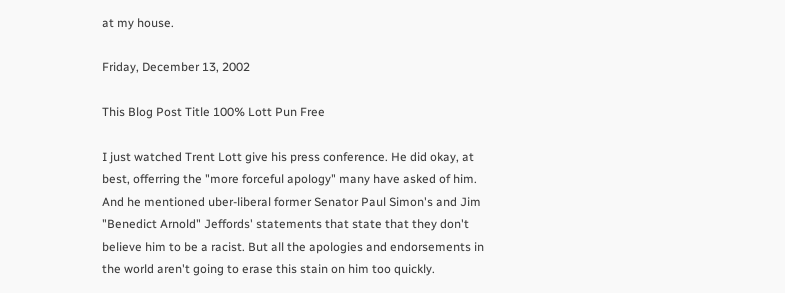at my house.

Friday, December 13, 2002

This Blog Post Title 100% Lott Pun Free

I just watched Trent Lott give his press conference. He did okay, at best, offerring the "more forceful apology" many have asked of him. And he mentioned uber-liberal former Senator Paul Simon's and Jim "Benedict Arnold" Jeffords' statements that state that they don't believe him to be a racist. But all the apologies and endorsements in the world aren't going to erase this stain on him too quickly.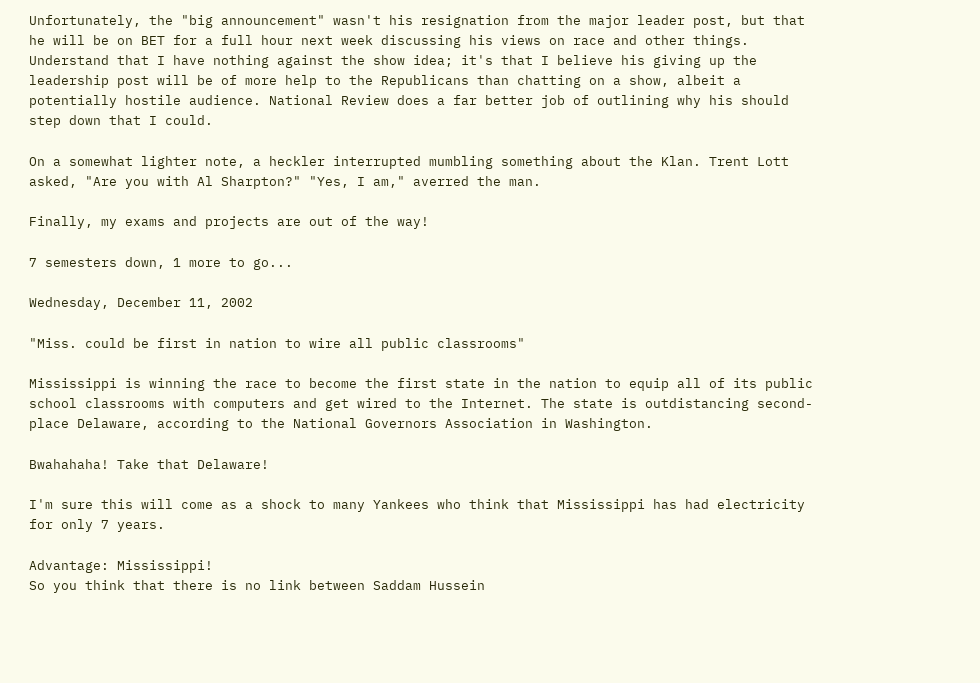Unfortunately, the "big announcement" wasn't his resignation from the major leader post, but that he will be on BET for a full hour next week discussing his views on race and other things. Understand that I have nothing against the show idea; it's that I believe his giving up the leadership post will be of more help to the Republicans than chatting on a show, albeit a potentially hostile audience. National Review does a far better job of outlining why his should step down that I could.

On a somewhat lighter note, a heckler interrupted mumbling something about the Klan. Trent Lott asked, "Are you with Al Sharpton?" "Yes, I am," averred the man.

Finally, my exams and projects are out of the way!

7 semesters down, 1 more to go...

Wednesday, December 11, 2002

"Miss. could be first in nation to wire all public classrooms"

Mississippi is winning the race to become the first state in the nation to equip all of its public school classrooms with computers and get wired to the Internet. The state is outdistancing second-place Delaware, according to the National Governors Association in Washington.

Bwahahaha! Take that Delaware!

I'm sure this will come as a shock to many Yankees who think that Mississippi has had electricity for only 7 years.

Advantage: Mississippi!
So you think that there is no link between Saddam Hussein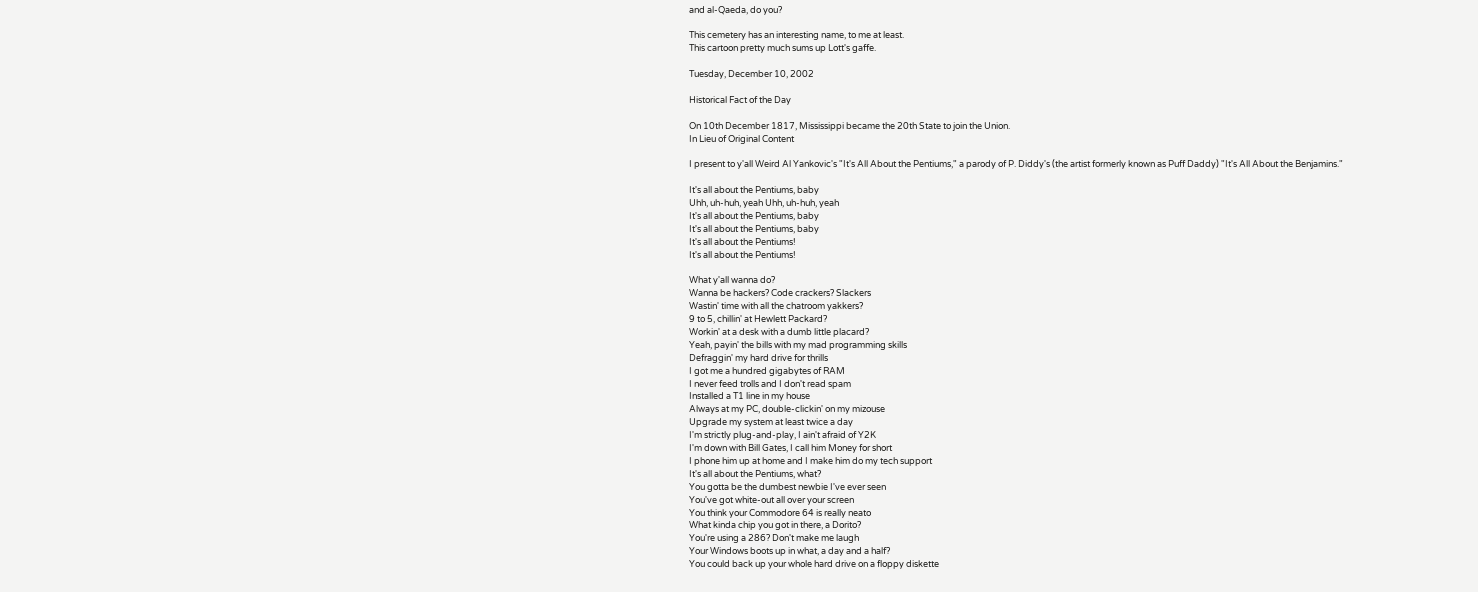and al-Qaeda, do you?

This cemetery has an interesting name, to me at least.
This cartoon pretty much sums up Lott's gaffe.

Tuesday, December 10, 2002

Historical Fact of the Day

On 10th December 1817, Mississippi became the 20th State to join the Union.
In Lieu of Original Content

I present to y'all Weird Al Yankovic's "It's All About the Pentiums," a parody of P. Diddy's (the artist formerly known as Puff Daddy) "It's All About the Benjamins."

It's all about the Pentiums, baby
Uhh, uh-huh, yeah Uhh, uh-huh, yeah
It's all about the Pentiums, baby
It's all about the Pentiums, baby
It's all about the Pentiums!
It's all about the Pentiums!

What y'all wanna do?
Wanna be hackers? Code crackers? Slackers
Wastin' time with all the chatroom yakkers?
9 to 5, chillin' at Hewlett Packard?
Workin' at a desk with a dumb little placard?
Yeah, payin' the bills with my mad programming skills
Defraggin' my hard drive for thrills
I got me a hundred gigabytes of RAM
I never feed trolls and I don't read spam
Installed a T1 line in my house
Always at my PC, double-clickin' on my mizouse
Upgrade my system at least twice a day
I'm strictly plug-and-play, I ain't afraid of Y2K
I'm down with Bill Gates, I call him Money for short
I phone him up at home and I make him do my tech support
It's all about the Pentiums, what?
You gotta be the dumbest newbie I've ever seen
You've got white-out all over your screen
You think your Commodore 64 is really neato
What kinda chip you got in there, a Dorito?
You're using a 286? Don't make me laugh
Your Windows boots up in what, a day and a half?
You could back up your whole hard drive on a floppy diskette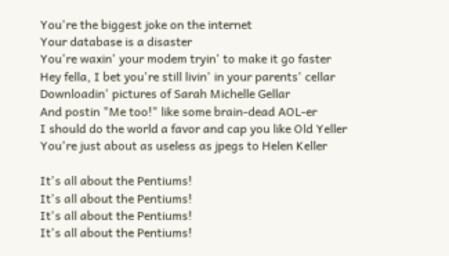You're the biggest joke on the internet
Your database is a disaster
You're waxin' your modem tryin' to make it go faster
Hey fella, I bet you're still livin' in your parents' cellar
Downloadin' pictures of Sarah Michelle Gellar
And postin "Me too!" like some brain-dead AOL-er
I should do the world a favor and cap you like Old Yeller
You're just about as useless as jpegs to Helen Keller

It's all about the Pentiums!
It's all about the Pentiums!
It's all about the Pentiums!
It's all about the Pentiums!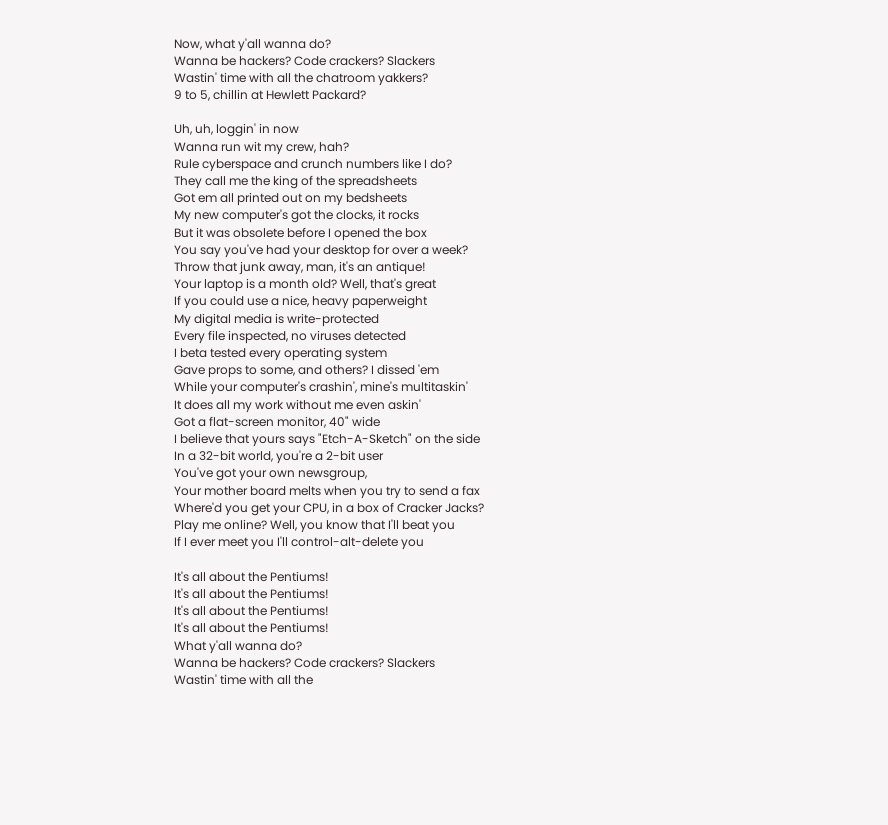Now, what y'all wanna do?
Wanna be hackers? Code crackers? Slackers
Wastin' time with all the chatroom yakkers?
9 to 5, chillin at Hewlett Packard?

Uh, uh, loggin' in now
Wanna run wit my crew, hah?
Rule cyberspace and crunch numbers like I do?
They call me the king of the spreadsheets
Got em all printed out on my bedsheets
My new computer's got the clocks, it rocks
But it was obsolete before I opened the box
You say you've had your desktop for over a week?
Throw that junk away, man, it's an antique!
Your laptop is a month old? Well, that's great
If you could use a nice, heavy paperweight
My digital media is write-protected
Every file inspected, no viruses detected
I beta tested every operating system
Gave props to some, and others? I dissed 'em
While your computer's crashin', mine's multitaskin'
It does all my work without me even askin'
Got a flat-screen monitor, 40" wide
I believe that yours says "Etch-A-Sketch" on the side
In a 32-bit world, you're a 2-bit user
You've got your own newsgroup,
Your mother board melts when you try to send a fax
Where'd you get your CPU, in a box of Cracker Jacks?
Play me online? Well, you know that I'll beat you
If I ever meet you I'll control-alt-delete you

It's all about the Pentiums!
It's all about the Pentiums!
It's all about the Pentiums!
It's all about the Pentiums!
What y'all wanna do?
Wanna be hackers? Code crackers? Slackers
Wastin' time with all the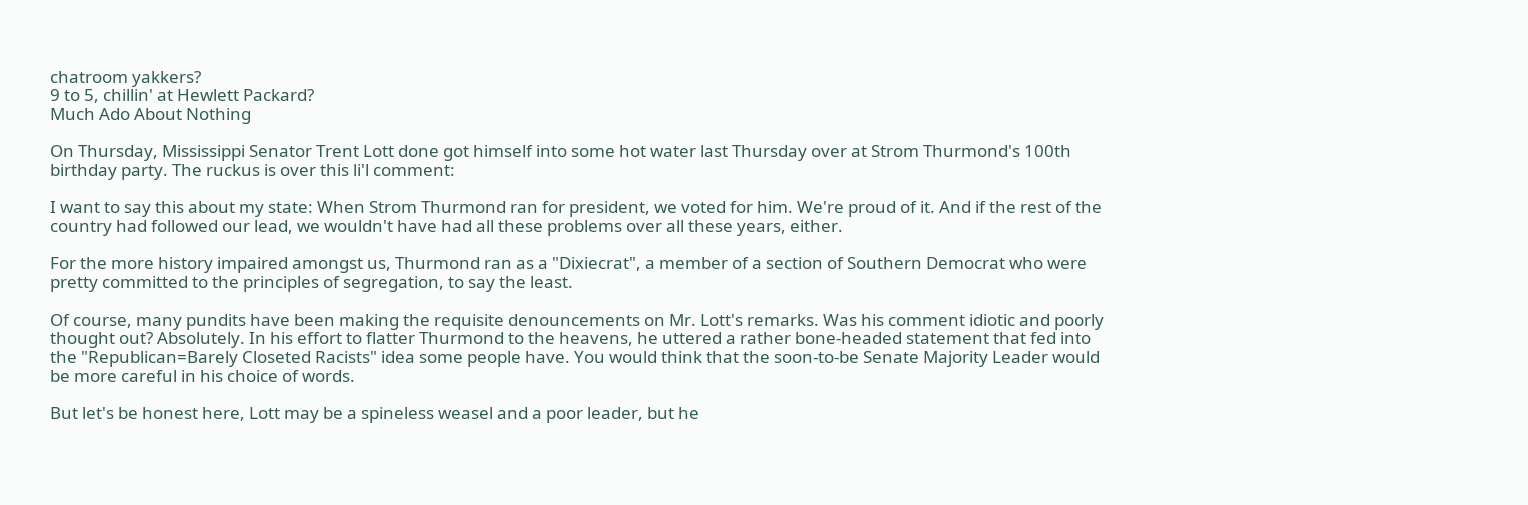chatroom yakkers?
9 to 5, chillin' at Hewlett Packard?
Much Ado About Nothing

On Thursday, Mississippi Senator Trent Lott done got himself into some hot water last Thursday over at Strom Thurmond's 100th birthday party. The ruckus is over this li'l comment:

I want to say this about my state: When Strom Thurmond ran for president, we voted for him. We're proud of it. And if the rest of the country had followed our lead, we wouldn't have had all these problems over all these years, either.

For the more history impaired amongst us, Thurmond ran as a "Dixiecrat", a member of a section of Southern Democrat who were pretty committed to the principles of segregation, to say the least.

Of course, many pundits have been making the requisite denouncements on Mr. Lott's remarks. Was his comment idiotic and poorly thought out? Absolutely. In his effort to flatter Thurmond to the heavens, he uttered a rather bone-headed statement that fed into the "Republican=Barely Closeted Racists" idea some people have. You would think that the soon-to-be Senate Majority Leader would be more careful in his choice of words.

But let's be honest here, Lott may be a spineless weasel and a poor leader, but he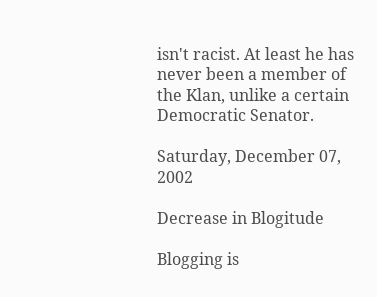isn't racist. At least he has never been a member of the Klan, unlike a certain Democratic Senator.

Saturday, December 07, 2002

Decrease in Blogitude

Blogging is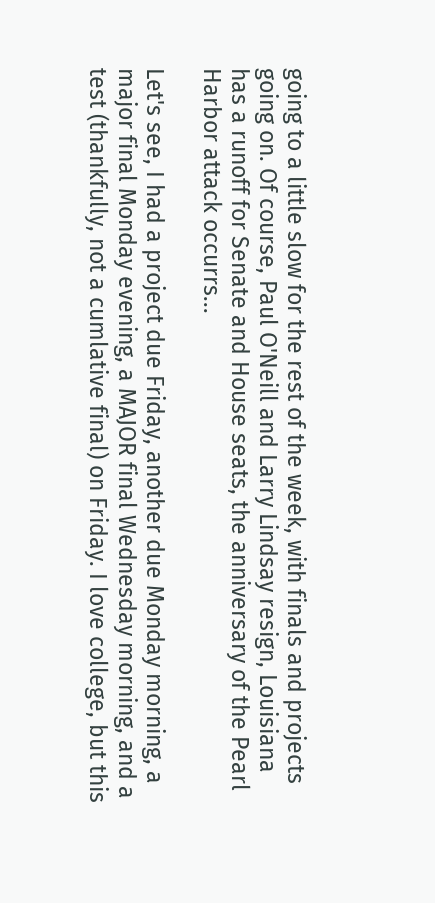going to a little slow for the rest of the week, with finals and projects going on. Of course, Paul O'Neill and Larry Lindsay resign, Louisiana has a runoff for Senate and House seats, the anniversary of the Pearl Harbor attack occurrs...

Let's see, I had a project due Friday, another due Monday morning, a major final Monday evening, a MAJOR final Wednesday morning, and a test (thankfully, not a cumlative final) on Friday. I love college, but this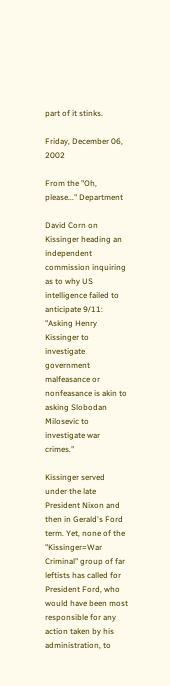part of it stinks.

Friday, December 06, 2002

From the "Oh, please..." Department

David Corn on Kissinger heading an independent commission inquiring as to why US intelligence failed to anticipate 9/11: "Asking Henry Kissinger to investigate government malfeasance or nonfeasance is akin to asking Slobodan Milosevic to investigate war crimes."

Kissinger served under the late President Nixon and then in Gerald's Ford term. Yet, none of the "Kissinger=War Criminal" group of far leftists has called for President Ford, who would have been most responsible for any action taken by his administration, to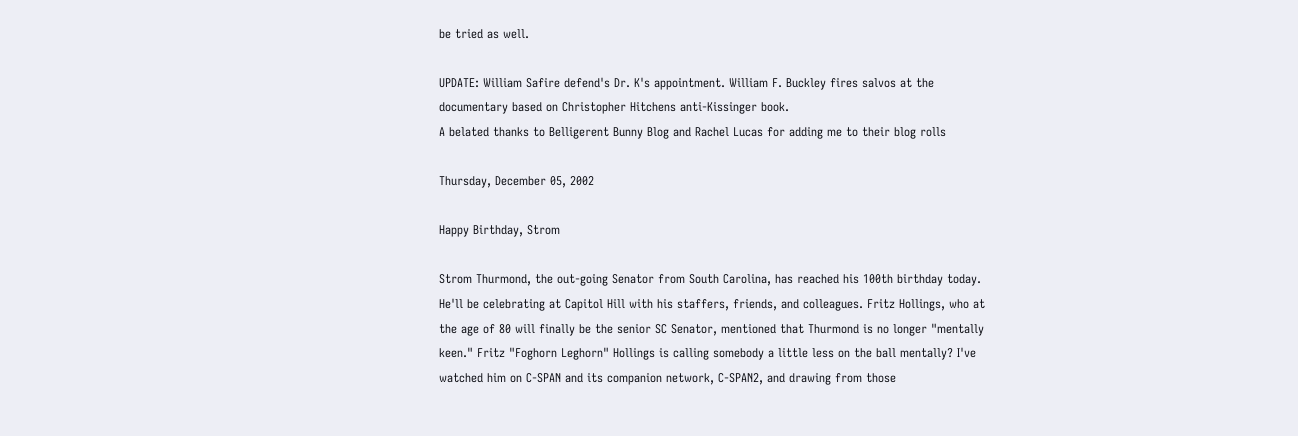be tried as well.

UPDATE: William Safire defend's Dr. K's appointment. William F. Buckley fires salvos at the documentary based on Christopher Hitchens anti-Kissinger book.
A belated thanks to Belligerent Bunny Blog and Rachel Lucas for adding me to their blog rolls

Thursday, December 05, 2002

Happy Birthday, Strom

Strom Thurmond, the out-going Senator from South Carolina, has reached his 100th birthday today. He'll be celebrating at Capitol Hill with his staffers, friends, and colleagues. Fritz Hollings, who at the age of 80 will finally be the senior SC Senator, mentioned that Thurmond is no longer "mentally keen." Fritz "Foghorn Leghorn" Hollings is calling somebody a little less on the ball mentally? I've watched him on C-SPAN and its companion network, C-SPAN2, and drawing from those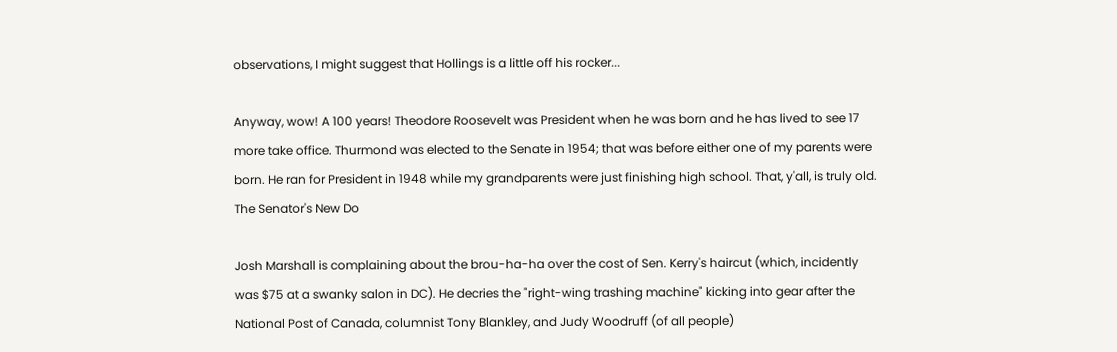observations, I might suggest that Hollings is a little off his rocker...

Anyway, wow! A 100 years! Theodore Roosevelt was President when he was born and he has lived to see 17 more take office. Thurmond was elected to the Senate in 1954; that was before either one of my parents were born. He ran for President in 1948 while my grandparents were just finishing high school. That, y'all, is truly old.
The Senator's New Do

Josh Marshall is complaining about the brou-ha-ha over the cost of Sen. Kerry's haircut (which, incidently was $75 at a swanky salon in DC). He decries the "right-wing trashing machine" kicking into gear after the National Post of Canada, columnist Tony Blankley, and Judy Woodruff (of all people)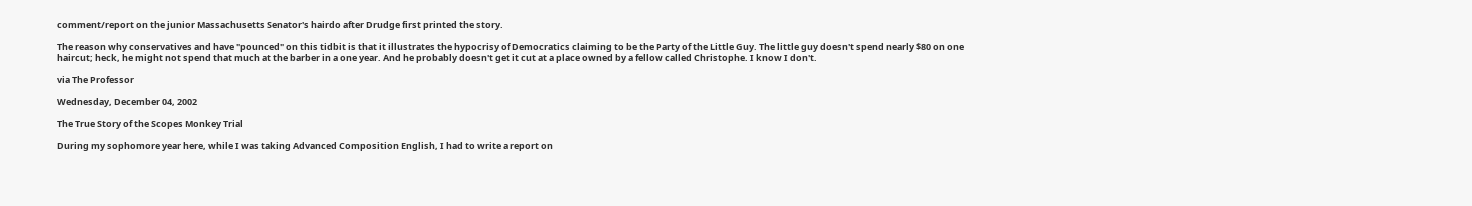comment/report on the junior Massachusetts Senator's hairdo after Drudge first printed the story.

The reason why conservatives and have "pounced" on this tidbit is that it illustrates the hypocrisy of Democratics claiming to be the Party of the Little Guy. The little guy doesn't spend nearly $80 on one haircut; heck, he might not spend that much at the barber in a one year. And he probably doesn't get it cut at a place owned by a fellow called Christophe. I know I don't.

via The Professor

Wednesday, December 04, 2002

The True Story of the Scopes Monkey Trial

During my sophomore year here, while I was taking Advanced Composition English, I had to write a report on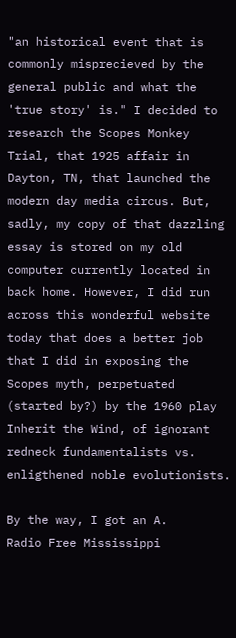"an historical event that is commonly misprecieved by the general public and what the 'true story' is." I decided to research the Scopes Monkey Trial, that 1925 affair in Dayton, TN, that launched the modern day media circus. But, sadly, my copy of that dazzling essay is stored on my old computer currently located in back home. However, I did run across this wonderful website today that does a better job that I did in exposing the Scopes myth, perpetuated (started by?) by the 1960 play Inherit the Wind, of ignorant redneck fundamentalists vs. enligthened noble evolutionists.

By the way, I got an A.
Radio Free Mississippi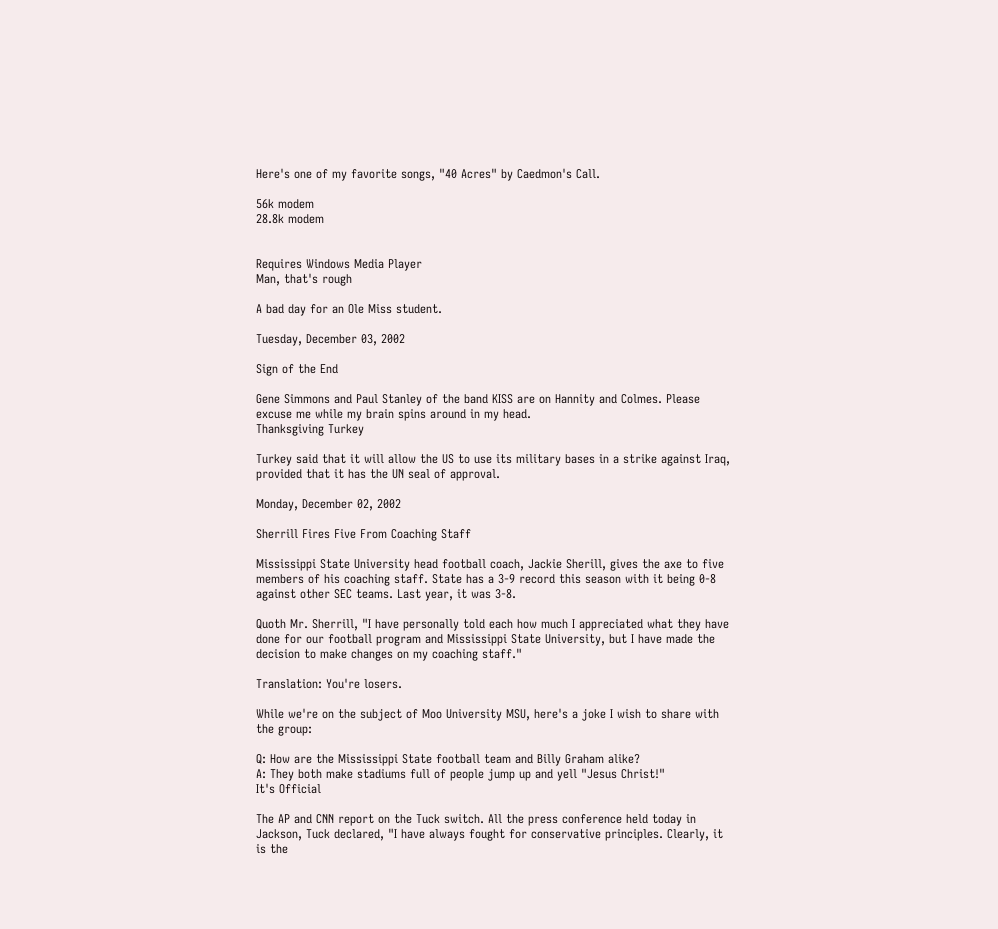Here's one of my favorite songs, "40 Acres" by Caedmon's Call.

56k modem
28.8k modem


Requires Windows Media Player
Man, that's rough

A bad day for an Ole Miss student.

Tuesday, December 03, 2002

Sign of the End

Gene Simmons and Paul Stanley of the band KISS are on Hannity and Colmes. Please excuse me while my brain spins around in my head.
Thanksgiving Turkey

Turkey said that it will allow the US to use its military bases in a strike against Iraq, provided that it has the UN seal of approval.

Monday, December 02, 2002

Sherrill Fires Five From Coaching Staff

Mississippi State University head football coach, Jackie Sherill, gives the axe to five members of his coaching staff. State has a 3-9 record this season with it being 0-8 against other SEC teams. Last year, it was 3-8.

Quoth Mr. Sherrill, "I have personally told each how much I appreciated what they have done for our football program and Mississippi State University, but I have made the decision to make changes on my coaching staff."

Translation: You're losers.

While we're on the subject of Moo University MSU, here's a joke I wish to share with the group:

Q: How are the Mississippi State football team and Billy Graham alike?
A: They both make stadiums full of people jump up and yell "Jesus Christ!"
It's Official

The AP and CNN report on the Tuck switch. All the press conference held today in Jackson, Tuck declared, "I have always fought for conservative principles. Clearly, it is the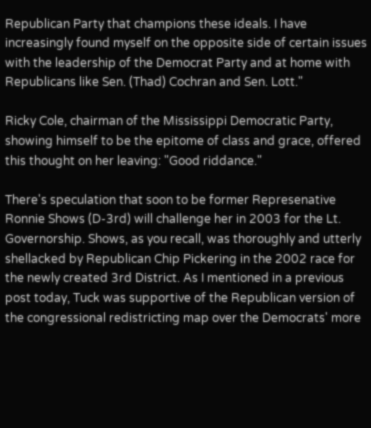Republican Party that champions these ideals. I have increasingly found myself on the opposite side of certain issues with the leadership of the Democrat Party and at home with Republicans like Sen. (Thad) Cochran and Sen. Lott."

Ricky Cole, chairman of the Mississippi Democratic Party, showing himself to be the epitome of class and grace, offered this thought on her leaving: "Good riddance."

There's speculation that soon to be former Represenative Ronnie Shows (D-3rd) will challenge her in 2003 for the Lt. Governorship. Shows, as you recall, was thoroughly and utterly shellacked by Republican Chip Pickering in the 2002 race for the newly created 3rd District. As I mentioned in a previous post today, Tuck was supportive of the Republican version of the congressional redistricting map over the Democrats' more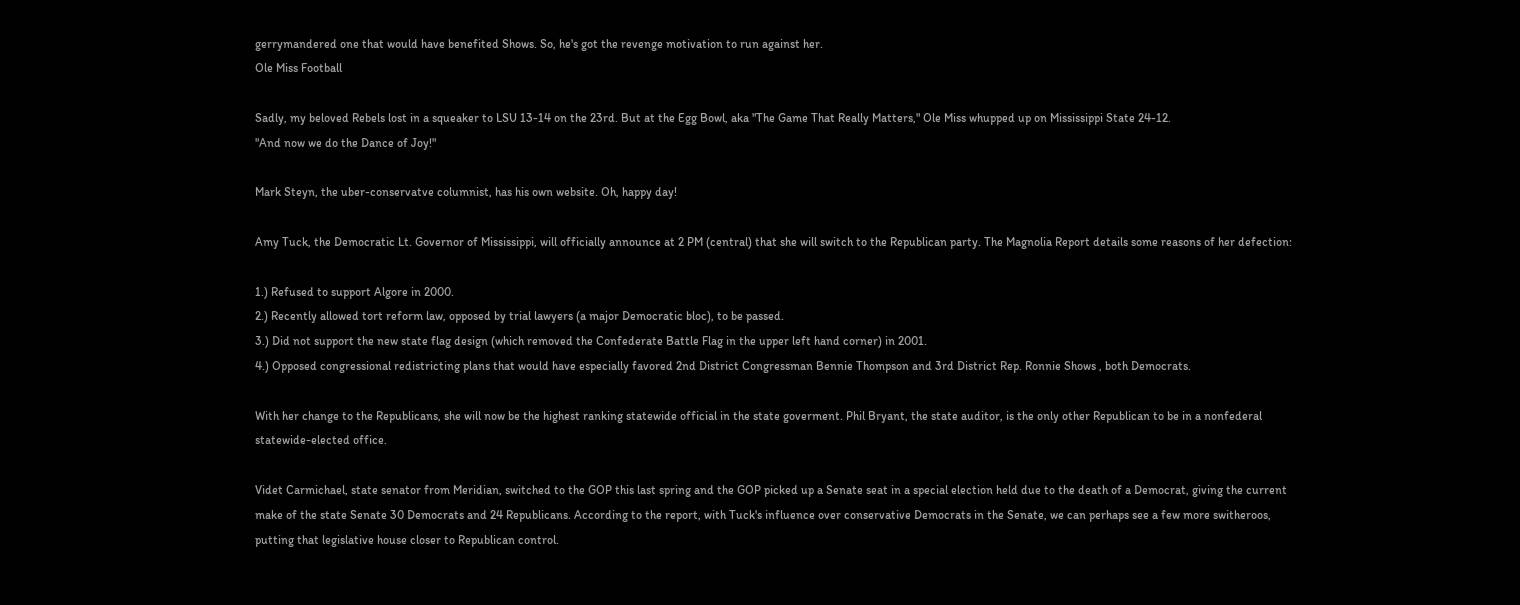gerrymandered one that would have benefited Shows. So, he's got the revenge motivation to run against her.
Ole Miss Football

Sadly, my beloved Rebels lost in a squeaker to LSU 13-14 on the 23rd. But at the Egg Bowl, aka "The Game That Really Matters," Ole Miss whupped up on Mississippi State 24-12.
"And now we do the Dance of Joy!"

Mark Steyn, the uber-conservatve columnist, has his own website. Oh, happy day!

Amy Tuck, the Democratic Lt. Governor of Mississippi, will officially announce at 2 PM (central) that she will switch to the Republican party. The Magnolia Report details some reasons of her defection:

1.) Refused to support Algore in 2000.
2.) Recently allowed tort reform law, opposed by trial lawyers (a major Democratic bloc), to be passed.
3.) Did not support the new state flag design (which removed the Confederate Battle Flag in the upper left hand corner) in 2001.
4.) Opposed congressional redistricting plans that would have especially favored 2nd District Congressman Bennie Thompson and 3rd District Rep. Ronnie Shows , both Democrats.

With her change to the Republicans, she will now be the highest ranking statewide official in the state goverment. Phil Bryant, the state auditor, is the only other Republican to be in a nonfederal statewide-elected office.

Videt Carmichael, state senator from Meridian, switched to the GOP this last spring and the GOP picked up a Senate seat in a special election held due to the death of a Democrat, giving the current make of the state Senate 30 Democrats and 24 Republicans. According to the report, with Tuck's influence over conservative Democrats in the Senate, we can perhaps see a few more switheroos, putting that legislative house closer to Republican control.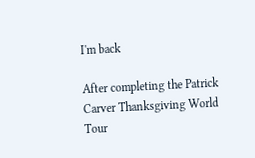I'm back

After completing the Patrick Carver Thanksgiving World Tour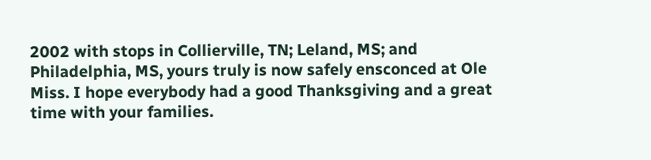2002 with stops in Collierville, TN; Leland, MS; and Philadelphia, MS, yours truly is now safely ensconced at Ole Miss. I hope everybody had a good Thanksgiving and a great time with your families.